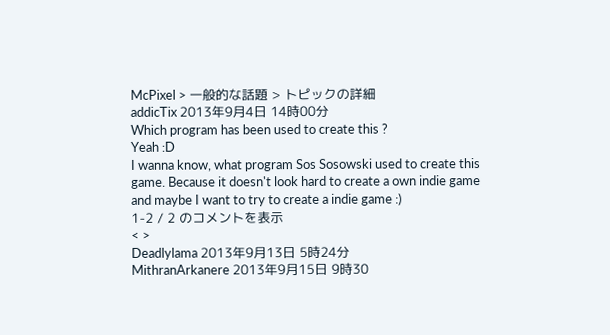McPixel > 一般的な話題 > トピックの詳細
addicTix 2013年9月4日 14時00分
Which program has been used to create this ?
Yeah :D
I wanna know, what program Sos Sosowski used to create this game. Because it doesn't look hard to create a own indie game and maybe I want to try to create a indie game :)
1-2 / 2 のコメントを表示
< >
Deadlylama 2013年9月13日 5時24分
MithranArkanere 2013年9月15日 9時30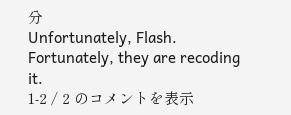分
Unfortunately, Flash.
Fortunately, they are recoding it.
1-2 / 2 のコメントを表示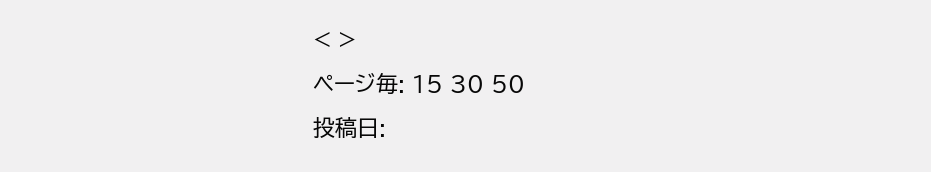< >
ページ毎: 15 30 50
投稿日: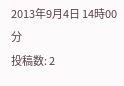2013年9月4日 14時00分
投稿数: 2